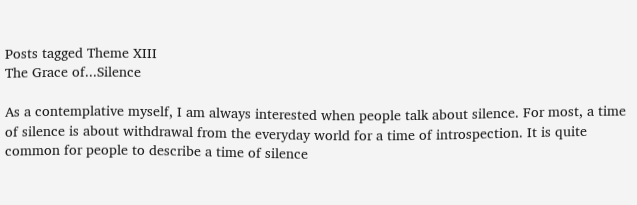Posts tagged Theme XIII
The Grace of...Silence

As a contemplative myself, I am always interested when people talk about silence. For most, a time of silence is about withdrawal from the everyday world for a time of introspection. It is quite common for people to describe a time of silence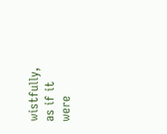wistfully, as if it were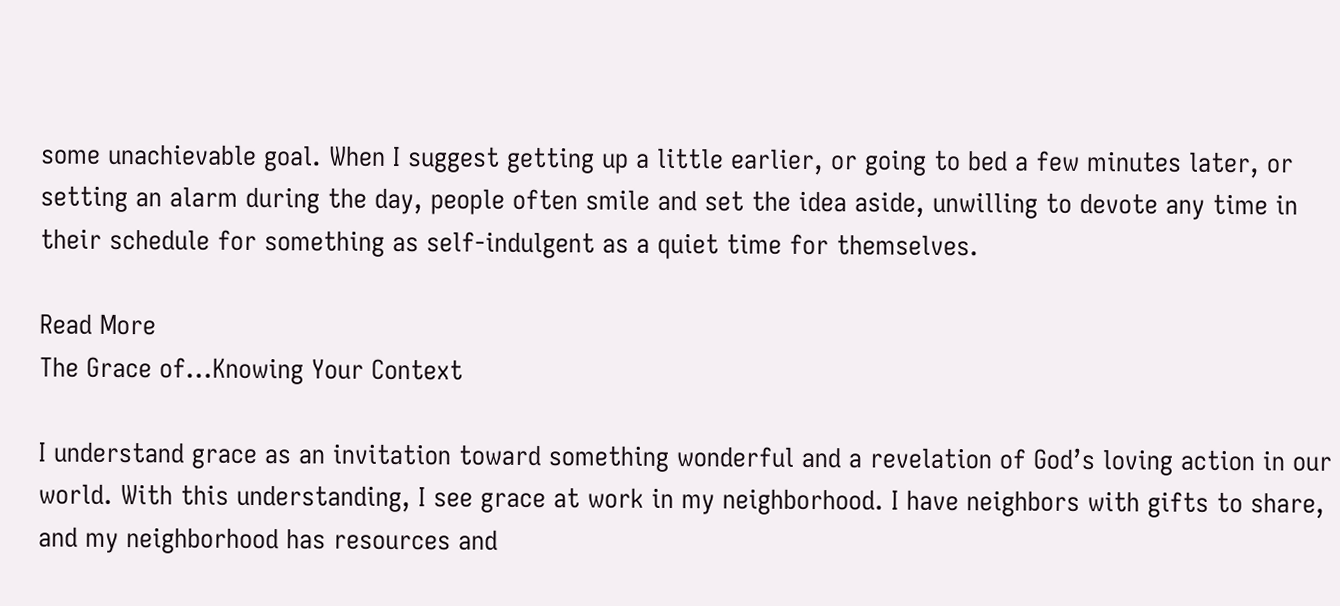some unachievable goal. When I suggest getting up a little earlier, or going to bed a few minutes later, or setting an alarm during the day, people often smile and set the idea aside, unwilling to devote any time in their schedule for something as self-indulgent as a quiet time for themselves.

Read More
The Grace of...Knowing Your Context

I understand grace as an invitation toward something wonderful and a revelation of God’s loving action in our world. With this understanding, I see grace at work in my neighborhood. I have neighbors with gifts to share, and my neighborhood has resources and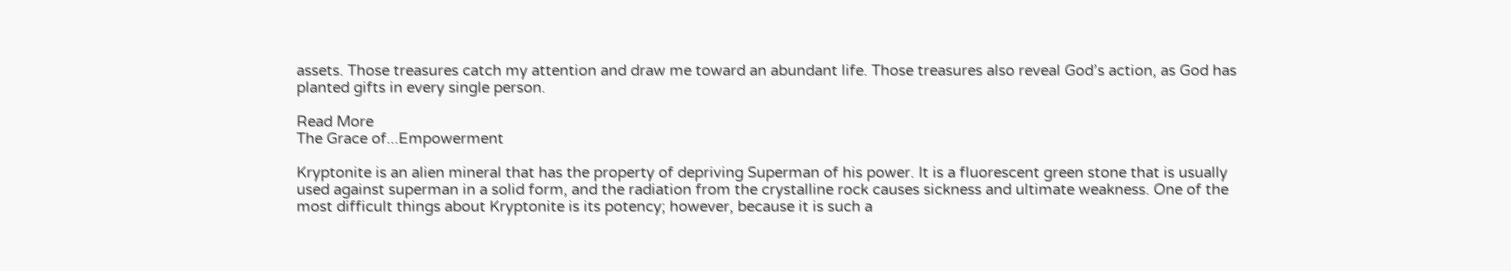assets. Those treasures catch my attention and draw me toward an abundant life. Those treasures also reveal God’s action, as God has planted gifts in every single person.

Read More
The Grace of...Empowerment

Kryptonite is an alien mineral that has the property of depriving Superman of his power. It is a fluorescent green stone that is usually used against superman in a solid form, and the radiation from the crystalline rock causes sickness and ultimate weakness. One of the most difficult things about Kryptonite is its potency; however, because it is such a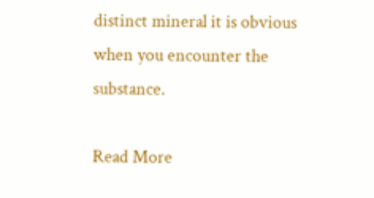distinct mineral it is obvious when you encounter the substance.

Read More